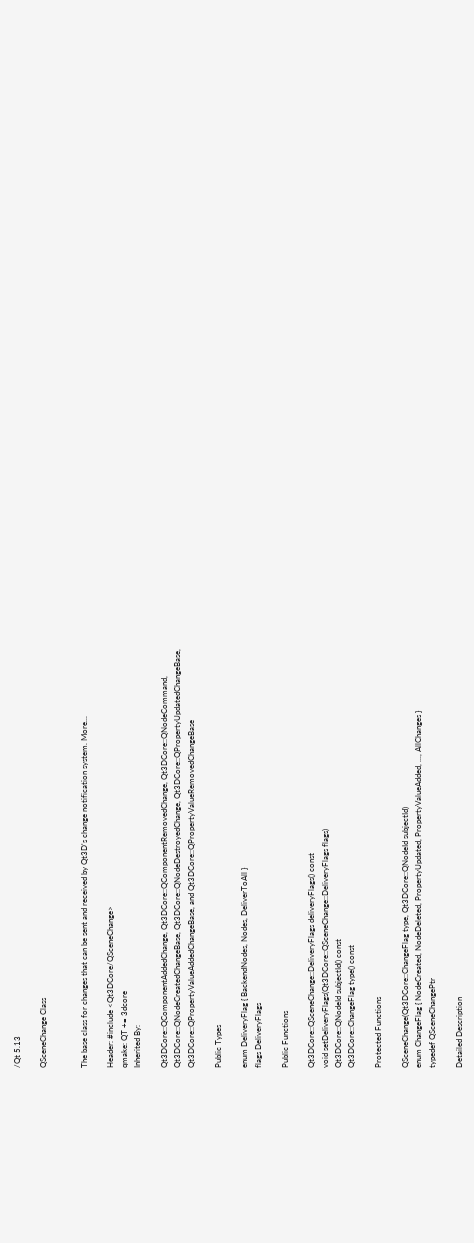/Qt 5.13

QSceneChange Class


The base class for changes that can be sent and received by Qt3D's change notification system. More...

Header: #include <Qt3DCore/QSceneChange>
qmake: QT += 3dcore
Inherited By:

Qt3DCore::QComponentAddedChange, Qt3DCore::QComponentRemovedChange, Qt3DCore::QNodeCommand, Qt3DCore::QNodeCreatedChangeBase, Qt3DCore::QNodeDestroyedChange, Qt3DCore::QPropertyUpdatedChangeBase, Qt3DCore::QPropertyValueAddedChangeBase, and Qt3DCore::QPropertyValueRemovedChangeBase

Public Types

enum DeliveryFlag { BackendNodes, Nodes, DeliverToAll }
flags DeliveryFlags

Public Functions

Qt3DCore::QSceneChange::DeliveryFlags deliveryFlags() const
void setDeliveryFlags(Qt3DCore::QSceneChange::DeliveryFlags flags)
Qt3DCore::QNodeId subjectId() const
Qt3DCore::ChangeFlag type() const

Protected Functions

QSceneChange(Qt3DCore::ChangeFlag type, Qt3DCore::QNodeId subjectId)
enum ChangeFlag { NodeCreated, NodeDeleted, PropertyUpdated, PropertyValueAdded, ..., AllChanges }
typedef QSceneChangePtr

Detailed Description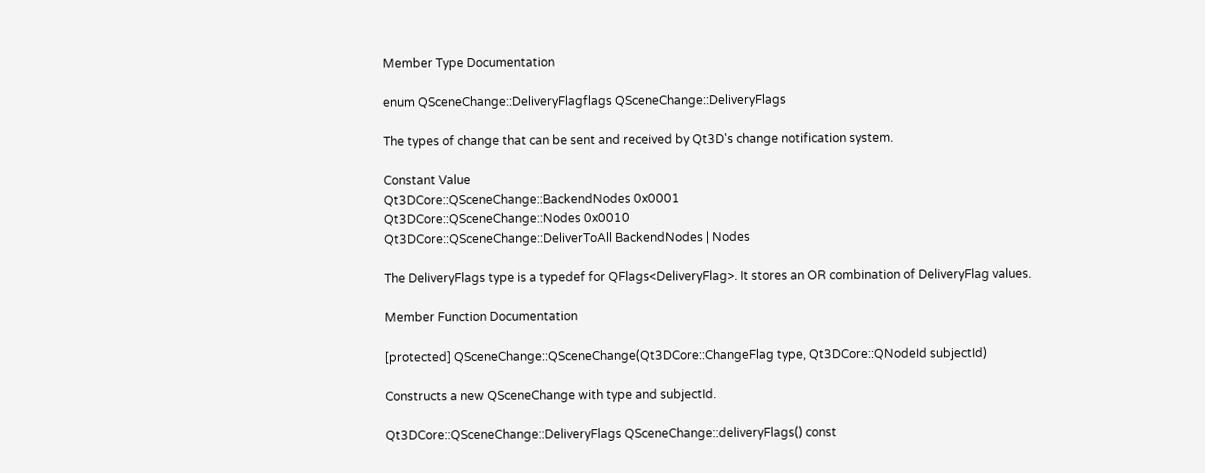Member Type Documentation

enum QSceneChange::DeliveryFlagflags QSceneChange::DeliveryFlags

The types of change that can be sent and received by Qt3D's change notification system.

Constant Value
Qt3DCore::QSceneChange::BackendNodes 0x0001
Qt3DCore::QSceneChange::Nodes 0x0010
Qt3DCore::QSceneChange::DeliverToAll BackendNodes | Nodes

The DeliveryFlags type is a typedef for QFlags<DeliveryFlag>. It stores an OR combination of DeliveryFlag values.

Member Function Documentation

[protected] QSceneChange::QSceneChange(Qt3DCore::ChangeFlag type, Qt3DCore::QNodeId subjectId)

Constructs a new QSceneChange with type and subjectId.

Qt3DCore::QSceneChange::DeliveryFlags QSceneChange::deliveryFlags() const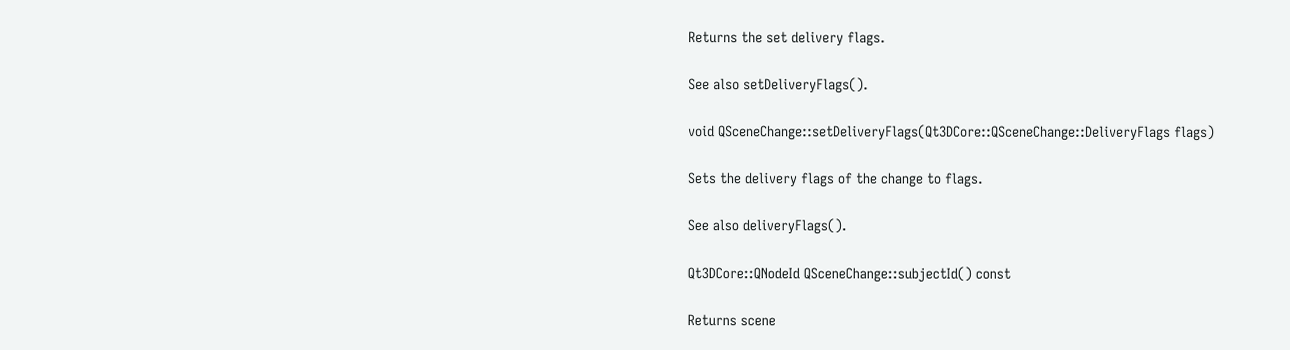Returns the set delivery flags.

See also setDeliveryFlags().

void QSceneChange::setDeliveryFlags(Qt3DCore::QSceneChange::DeliveryFlags flags)

Sets the delivery flags of the change to flags.

See also deliveryFlags().

Qt3DCore::QNodeId QSceneChange::subjectId() const

Returns scene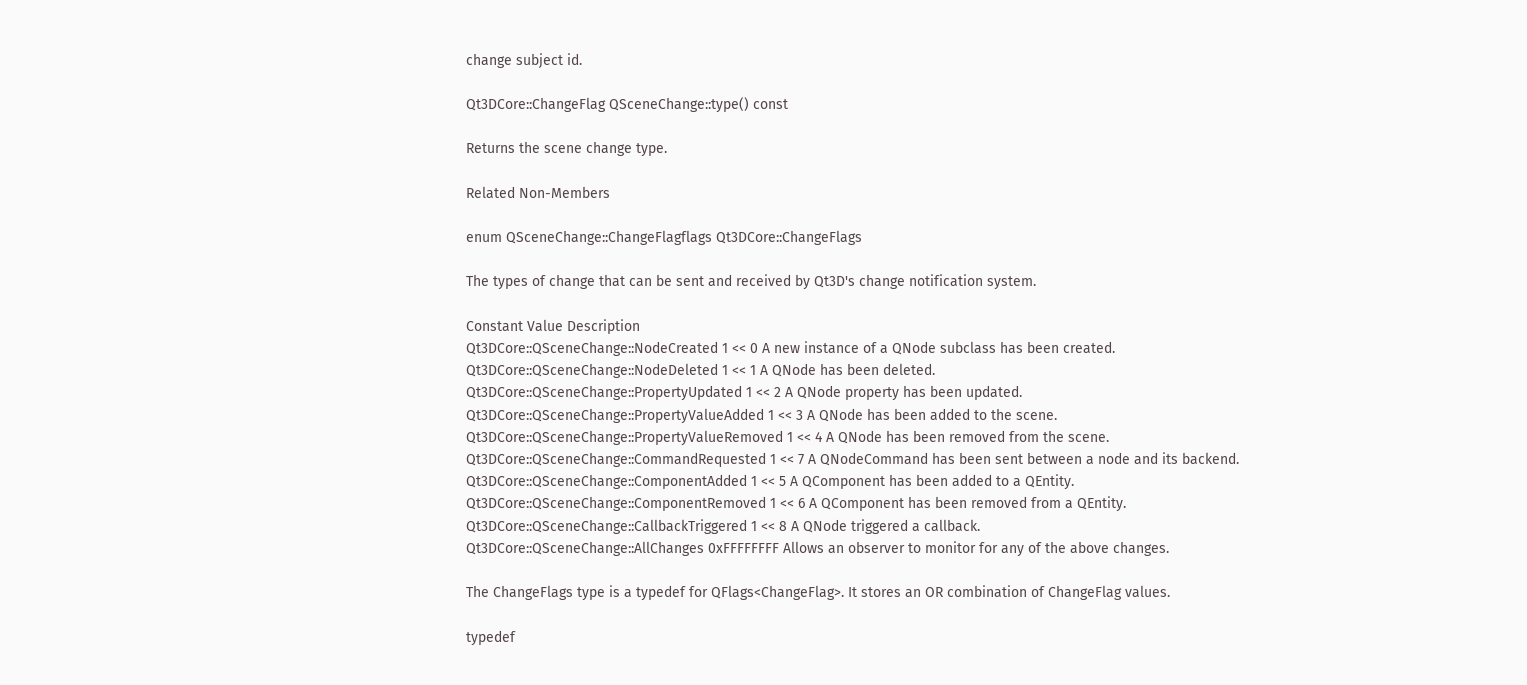change subject id.

Qt3DCore::ChangeFlag QSceneChange::type() const

Returns the scene change type.

Related Non-Members

enum QSceneChange::ChangeFlagflags Qt3DCore::ChangeFlags

The types of change that can be sent and received by Qt3D's change notification system.

Constant Value Description
Qt3DCore::QSceneChange::NodeCreated 1 << 0 A new instance of a QNode subclass has been created.
Qt3DCore::QSceneChange::NodeDeleted 1 << 1 A QNode has been deleted.
Qt3DCore::QSceneChange::PropertyUpdated 1 << 2 A QNode property has been updated.
Qt3DCore::QSceneChange::PropertyValueAdded 1 << 3 A QNode has been added to the scene.
Qt3DCore::QSceneChange::PropertyValueRemoved 1 << 4 A QNode has been removed from the scene.
Qt3DCore::QSceneChange::CommandRequested 1 << 7 A QNodeCommand has been sent between a node and its backend.
Qt3DCore::QSceneChange::ComponentAdded 1 << 5 A QComponent has been added to a QEntity.
Qt3DCore::QSceneChange::ComponentRemoved 1 << 6 A QComponent has been removed from a QEntity.
Qt3DCore::QSceneChange::CallbackTriggered 1 << 8 A QNode triggered a callback.
Qt3DCore::QSceneChange::AllChanges 0xFFFFFFFF Allows an observer to monitor for any of the above changes.

The ChangeFlags type is a typedef for QFlags<ChangeFlag>. It stores an OR combination of ChangeFlag values.

typedef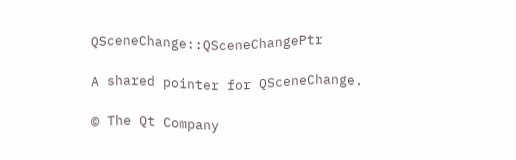QSceneChange::QSceneChangePtr

A shared pointer for QSceneChange.

© The Qt Company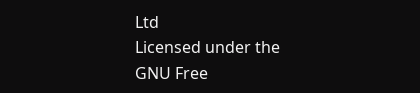Ltd
Licensed under the GNU Free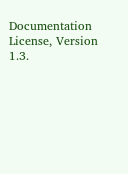Documentation License, Version 1.3.